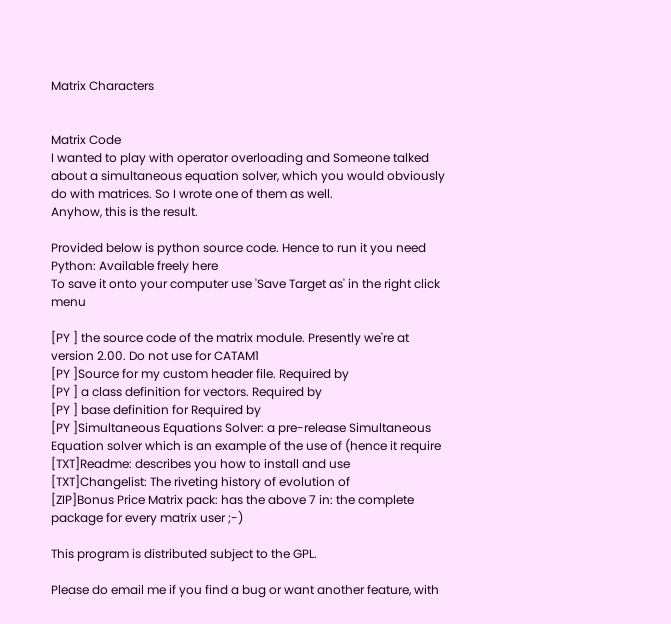Matrix Characters


Matrix Code
I wanted to play with operator overloading and Someone talked about a simultaneous equation solver, which you would obviously do with matrices. So I wrote one of them as well.
Anyhow, this is the result.

Provided below is python source code. Hence to run it you need Python: Available freely here
To save it onto your computer use 'Save Target as' in the right click menu

[PY ] the source code of the matrix module. Presently we're at version 2.00. Do not use for CATAM1
[PY ]Source for my custom header file. Required by
[PY ] a class definition for vectors. Required by
[PY ] base definition for Required by
[PY ]Simultaneous Equations Solver: a pre-release Simultaneous Equation solver which is an example of the use of (hence it require
[TXT]Readme: describes you how to install and use
[TXT]Changelist: The riveting history of evolution of
[ZIP]Bonus Price Matrix pack: has the above 7 in: the complete package for every matrix user ;-)

This program is distributed subject to the GPL.

Please do email me if you find a bug or want another feature, with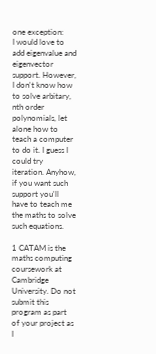one exception:
I would love to add eigenvalue and eigenvector support. However, I don't know how to solve arbitary, nth order polynomials, let alone how to teach a computer to do it. I guess I could try iteration. Anyhow, if you want such support you'll have to teach me the maths to solve such equations.

1 CATAM is the maths computing coursework at Cambridge University. Do not submit this program as part of your project as I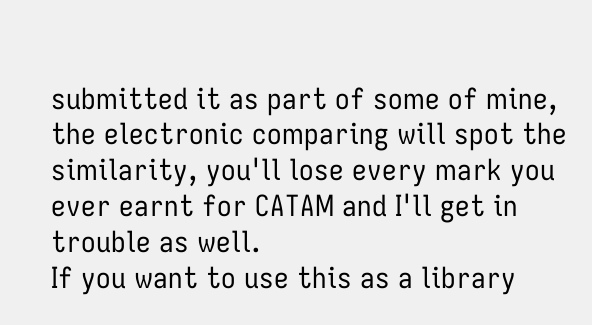submitted it as part of some of mine, the electronic comparing will spot the similarity, you'll lose every mark you ever earnt for CATAM and I'll get in trouble as well.
If you want to use this as a library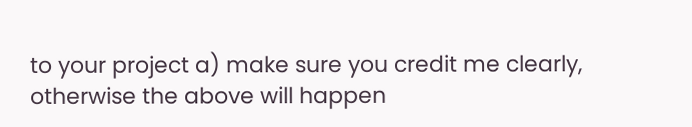to your project a) make sure you credit me clearly, otherwise the above will happen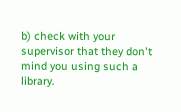b) check with your supervisor that they don't mind you using such a library.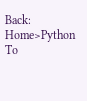Back: Home>Python
To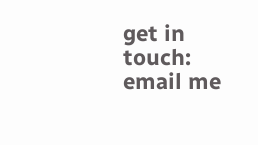get in touch: email me